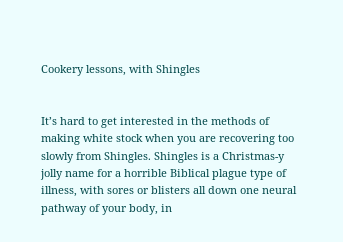Cookery lessons, with Shingles


It’s hard to get interested in the methods of making white stock when you are recovering too slowly from Shingles. Shingles is a Christmas-y jolly name for a horrible Biblical plague type of illness, with sores or blisters all down one neural pathway of your body, in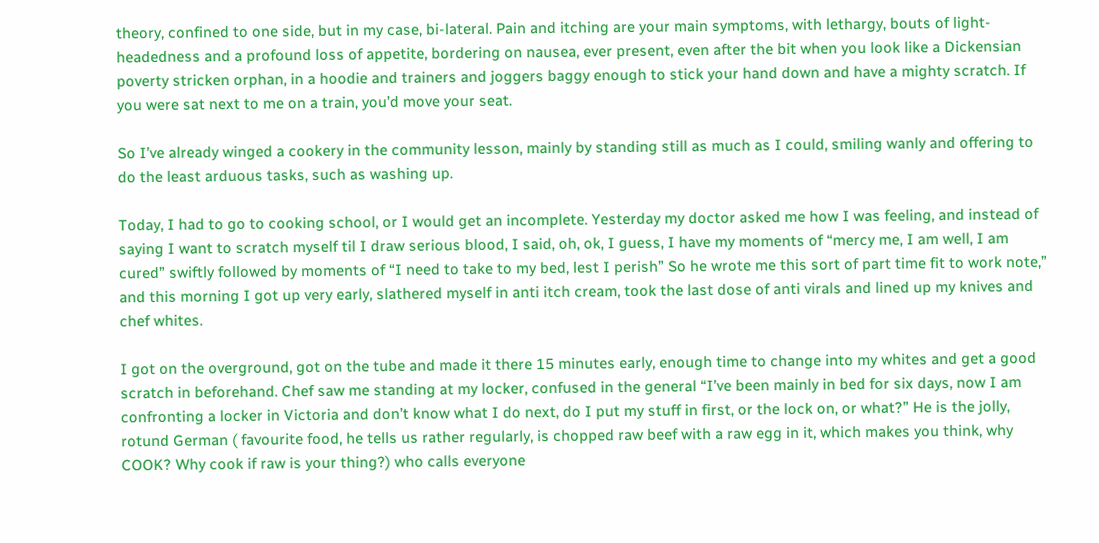theory, confined to one side, but in my case, bi-lateral. Pain and itching are your main symptoms, with lethargy, bouts of light- headedness and a profound loss of appetite, bordering on nausea, ever present, even after the bit when you look like a Dickensian poverty stricken orphan, in a hoodie and trainers and joggers baggy enough to stick your hand down and have a mighty scratch. If you were sat next to me on a train, you’d move your seat.

So I’ve already winged a cookery in the community lesson, mainly by standing still as much as I could, smiling wanly and offering to do the least arduous tasks, such as washing up.

Today, I had to go to cooking school, or I would get an incomplete. Yesterday my doctor asked me how I was feeling, and instead of saying I want to scratch myself til I draw serious blood, I said, oh, ok, I guess, I have my moments of “mercy me, I am well, I am cured” swiftly followed by moments of “I need to take to my bed, lest I perish” So he wrote me this sort of part time fit to work note,” and this morning I got up very early, slathered myself in anti itch cream, took the last dose of anti virals and lined up my knives and chef whites.

I got on the overground, got on the tube and made it there 15 minutes early, enough time to change into my whites and get a good scratch in beforehand. Chef saw me standing at my locker, confused in the general “I’ve been mainly in bed for six days, now I am confronting a locker in Victoria and don’t know what I do next, do I put my stuff in first, or the lock on, or what?” He is the jolly, rotund German ( favourite food, he tells us rather regularly, is chopped raw beef with a raw egg in it, which makes you think, why COOK? Why cook if raw is your thing?) who calls everyone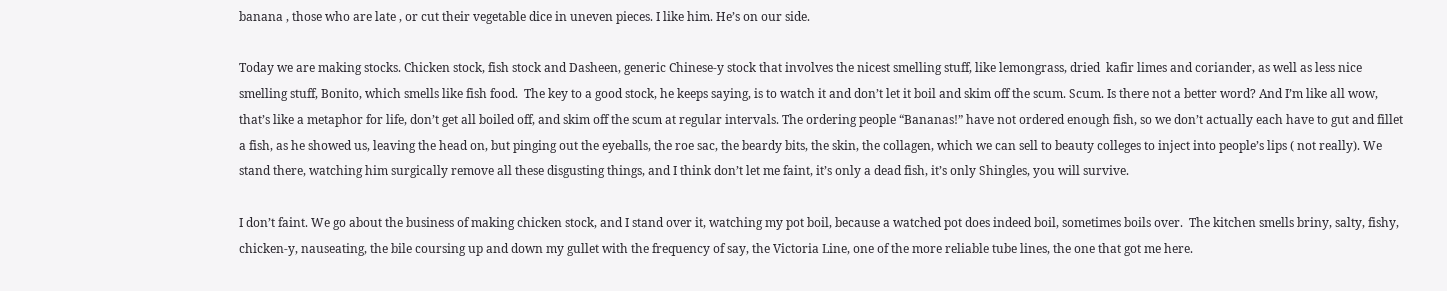banana , those who are late , or cut their vegetable dice in uneven pieces. I like him. He’s on our side.

Today we are making stocks. Chicken stock, fish stock and Dasheen, generic Chinese-y stock that involves the nicest smelling stuff, like lemongrass, dried  kafir limes and coriander, as well as less nice smelling stuff, Bonito, which smells like fish food.  The key to a good stock, he keeps saying, is to watch it and don’t let it boil and skim off the scum. Scum. Is there not a better word? And I’m like all wow, that’s like a metaphor for life, don’t get all boiled off, and skim off the scum at regular intervals. The ordering people “Bananas!” have not ordered enough fish, so we don’t actually each have to gut and fillet a fish, as he showed us, leaving the head on, but pinging out the eyeballs, the roe sac, the beardy bits, the skin, the collagen, which we can sell to beauty colleges to inject into people’s lips ( not really). We stand there, watching him surgically remove all these disgusting things, and I think don’t let me faint, it’s only a dead fish, it’s only Shingles, you will survive.

I don’t faint. We go about the business of making chicken stock, and I stand over it, watching my pot boil, because a watched pot does indeed boil, sometimes boils over.  The kitchen smells briny, salty, fishy, chicken-y, nauseating, the bile coursing up and down my gullet with the frequency of say, the Victoria Line, one of the more reliable tube lines, the one that got me here.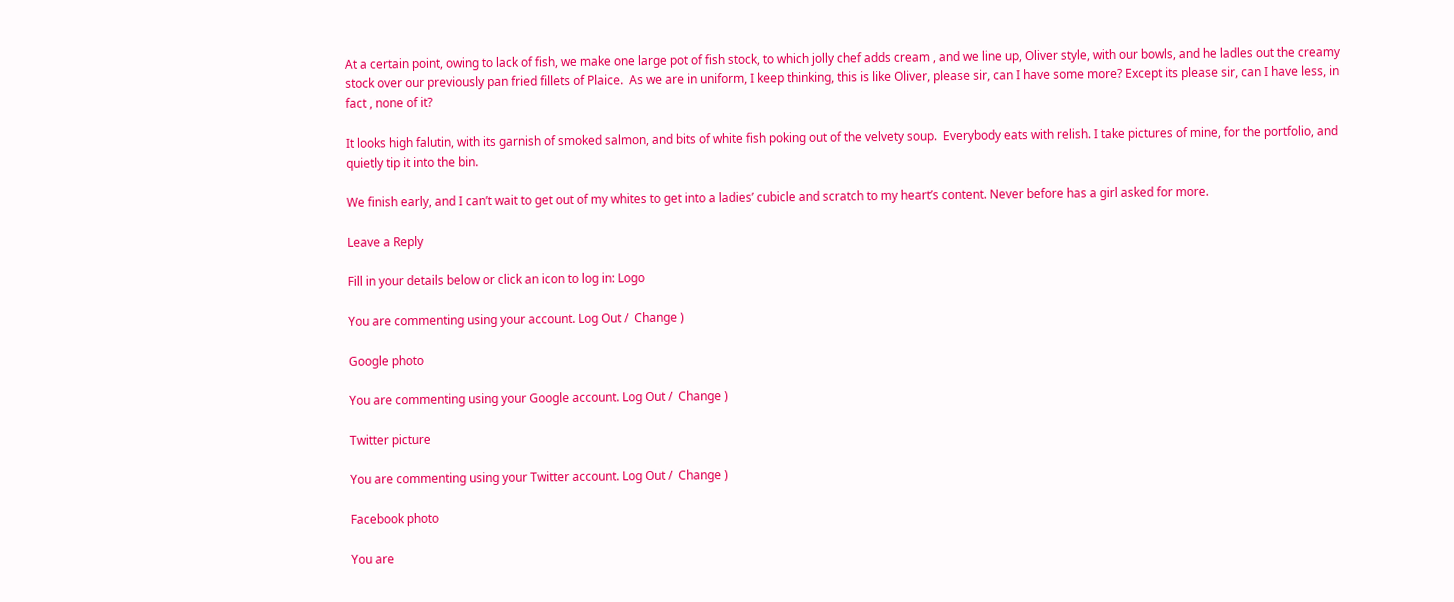At a certain point, owing to lack of fish, we make one large pot of fish stock, to which jolly chef adds cream , and we line up, Oliver style, with our bowls, and he ladles out the creamy stock over our previously pan fried fillets of Plaice.  As we are in uniform, I keep thinking, this is like Oliver, please sir, can I have some more? Except its please sir, can I have less, in fact , none of it?

It looks high falutin, with its garnish of smoked salmon, and bits of white fish poking out of the velvety soup.  Everybody eats with relish. I take pictures of mine, for the portfolio, and quietly tip it into the bin.

We finish early, and I can’t wait to get out of my whites to get into a ladies’ cubicle and scratch to my heart’s content. Never before has a girl asked for more.

Leave a Reply

Fill in your details below or click an icon to log in: Logo

You are commenting using your account. Log Out /  Change )

Google photo

You are commenting using your Google account. Log Out /  Change )

Twitter picture

You are commenting using your Twitter account. Log Out /  Change )

Facebook photo

You are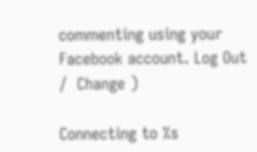commenting using your Facebook account. Log Out /  Change )

Connecting to %s